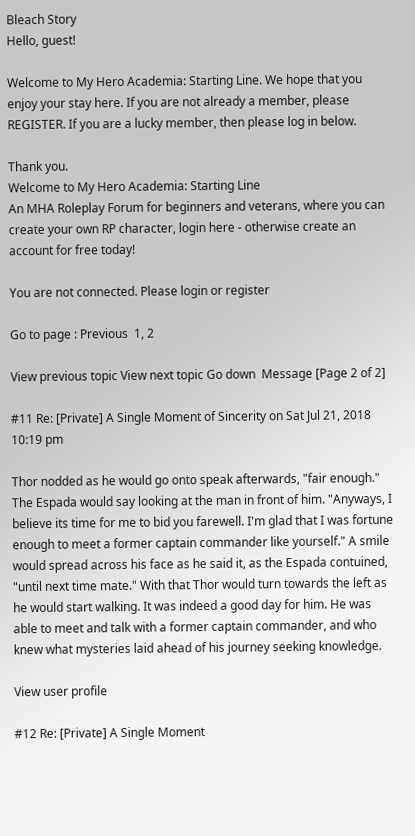Bleach Story
Hello, guest!

Welcome to My Hero Academia: Starting Line. We hope that you enjoy your stay here. If you are not already a member, please REGISTER. If you are a lucky member, then please log in below.

Thank you.
Welcome to My Hero Academia: Starting Line
An MHA Roleplay Forum for beginners and veterans, where you can create your own RP character, login here - otherwise create an account for free today!

You are not connected. Please login or register

Go to page : Previous  1, 2

View previous topic View next topic Go down  Message [Page 2 of 2]

#11 Re: [Private] A Single Moment of Sincerity on Sat Jul 21, 2018 10:19 pm

Thor nodded as he would go onto speak afterwards, "fair enough." The Espada would say looking at the man in front of him. "Anyways, I believe its time for me to bid you farewell. I'm glad that I was fortune enough to meet a former captain commander like yourself." A smile would spread across his face as he said it, as the Espada contuined, "until next time mate." With that Thor would turn towards the left as he would start walking. It was indeed a good day for him. He was able to meet and talk with a former captain commander, and who knew what mysteries laid ahead of his journey seeking knowledge.

View user profile

#12 Re: [Private] A Single Moment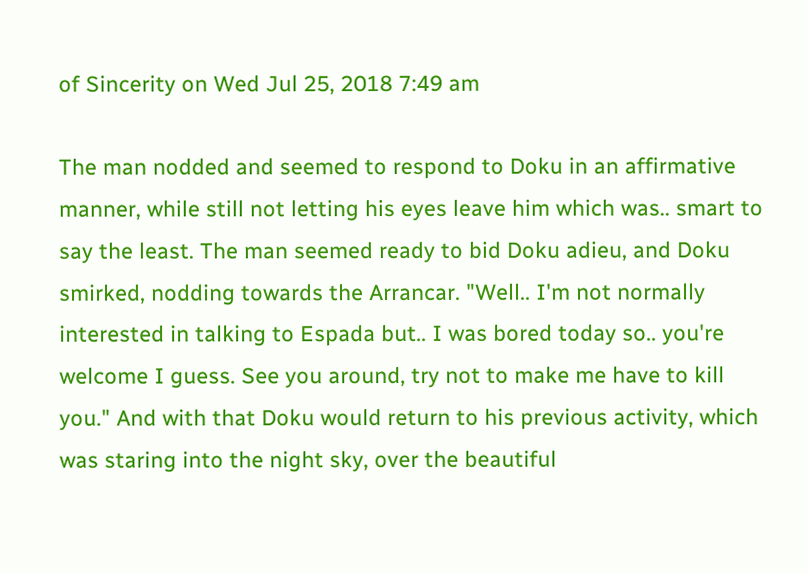of Sincerity on Wed Jul 25, 2018 7:49 am

The man nodded and seemed to respond to Doku in an affirmative manner, while still not letting his eyes leave him which was.. smart to say the least. The man seemed ready to bid Doku adieu, and Doku smirked, nodding towards the Arrancar. "Well.. I'm not normally interested in talking to Espada but.. I was bored today so.. you're welcome I guess. See you around, try not to make me have to kill you." And with that Doku would return to his previous activity, which was staring into the night sky, over the beautiful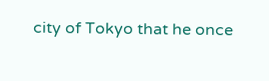city of Tokyo that he once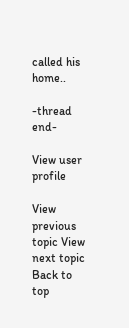called his home..

-thread end-

View user profile

View previous topic View next topic Back to top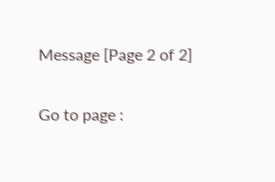Message [Page 2 of 2]

Go to page :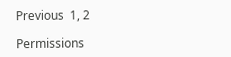Previous  1, 2

Permissions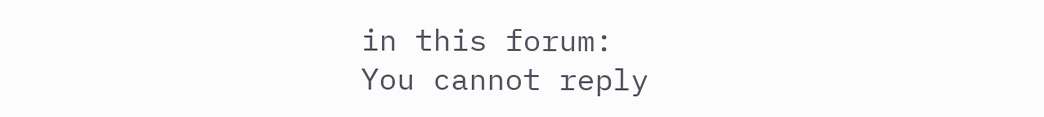in this forum:
You cannot reply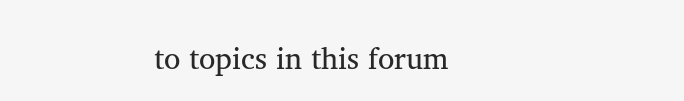to topics in this forum